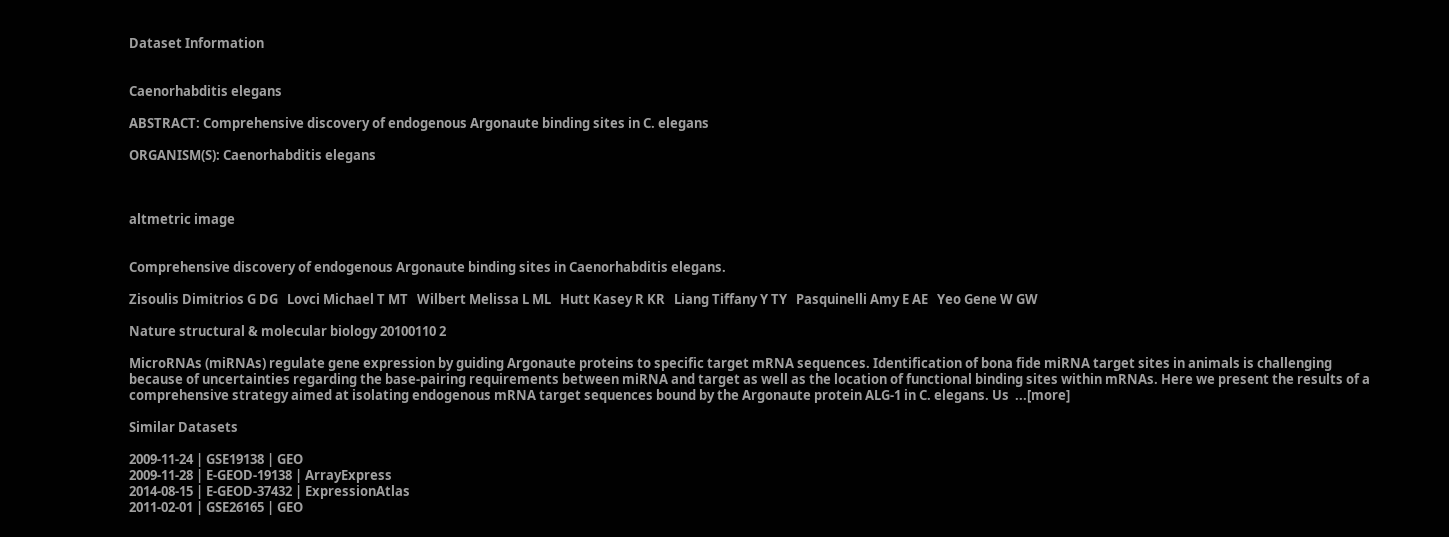Dataset Information


Caenorhabditis elegans

ABSTRACT: Comprehensive discovery of endogenous Argonaute binding sites in C. elegans

ORGANISM(S): Caenorhabditis elegans



altmetric image


Comprehensive discovery of endogenous Argonaute binding sites in Caenorhabditis elegans.

Zisoulis Dimitrios G DG   Lovci Michael T MT   Wilbert Melissa L ML   Hutt Kasey R KR   Liang Tiffany Y TY   Pasquinelli Amy E AE   Yeo Gene W GW

Nature structural & molecular biology 20100110 2

MicroRNAs (miRNAs) regulate gene expression by guiding Argonaute proteins to specific target mRNA sequences. Identification of bona fide miRNA target sites in animals is challenging because of uncertainties regarding the base-pairing requirements between miRNA and target as well as the location of functional binding sites within mRNAs. Here we present the results of a comprehensive strategy aimed at isolating endogenous mRNA target sequences bound by the Argonaute protein ALG-1 in C. elegans. Us  ...[more]

Similar Datasets

2009-11-24 | GSE19138 | GEO
2009-11-28 | E-GEOD-19138 | ArrayExpress
2014-08-15 | E-GEOD-37432 | ExpressionAtlas
2011-02-01 | GSE26165 | GEO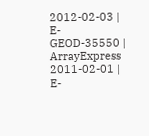2012-02-03 | E-GEOD-35550 | ArrayExpress
2011-02-01 | E-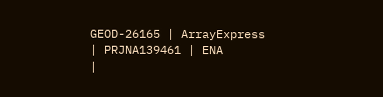GEOD-26165 | ArrayExpress
| PRJNA139461 | ENA
|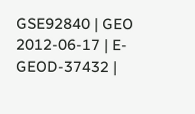GSE92840 | GEO
2012-06-17 | E-GEOD-37432 |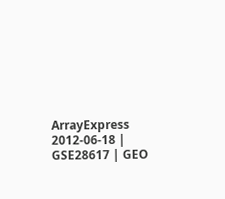ArrayExpress
2012-06-18 | GSE28617 | GEO